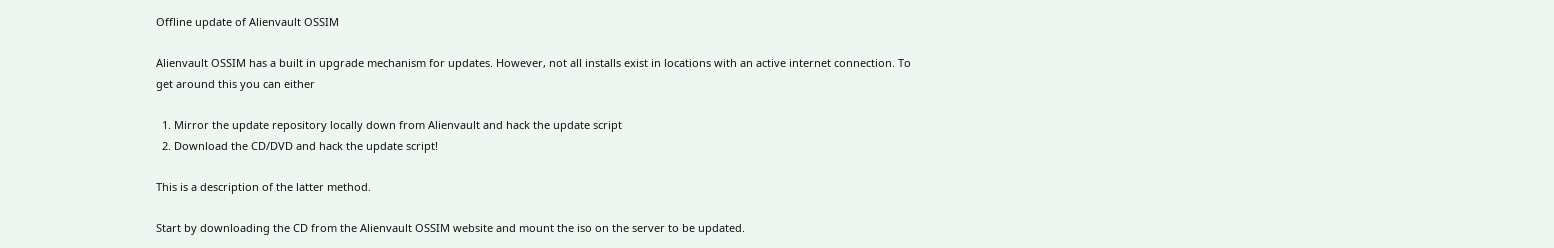Offline update of Alienvault OSSIM

Alienvault OSSIM has a built in upgrade mechanism for updates. However, not all installs exist in locations with an active internet connection. To get around this you can either

  1. Mirror the update repository locally down from Alienvault and hack the update script
  2. Download the CD/DVD and hack the update script!

This is a description of the latter method.

Start by downloading the CD from the Alienvault OSSIM website and mount the iso on the server to be updated.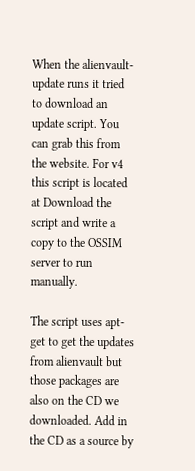When the alienvault-update runs it tried to download an update script. You can grab this from the website. For v4 this script is located at Download the script and write a copy to the OSSIM server to run manually.

The script uses apt-get to get the updates from alienvault but those packages are also on the CD we downloaded. Add in the CD as a source by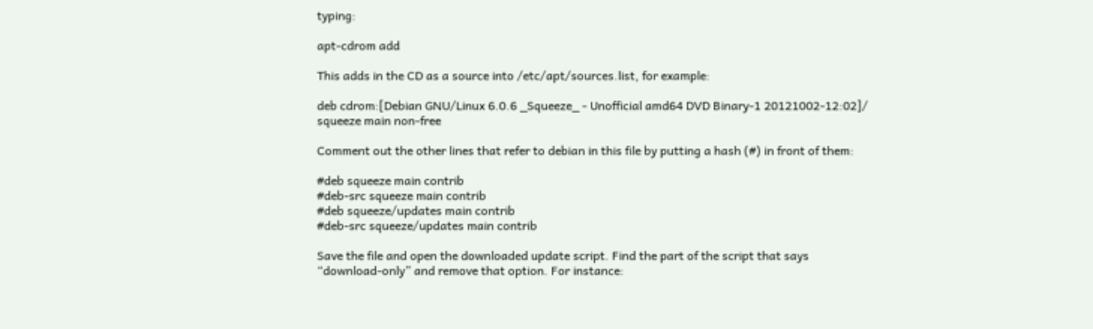typing:

apt-cdrom add

This adds in the CD as a source into /etc/apt/sources.list, for example:

deb cdrom:[Debian GNU/Linux 6.0.6 _Squeeze_ - Unofficial amd64 DVD Binary-1 20121002-12:02]/ squeeze main non-free

Comment out the other lines that refer to debian in this file by putting a hash (#) in front of them:

#deb squeeze main contrib
#deb-src squeeze main contrib
#deb squeeze/updates main contrib
#deb-src squeeze/updates main contrib

Save the file and open the downloaded update script. Find the part of the script that says “download-only” and remove that option. For instance: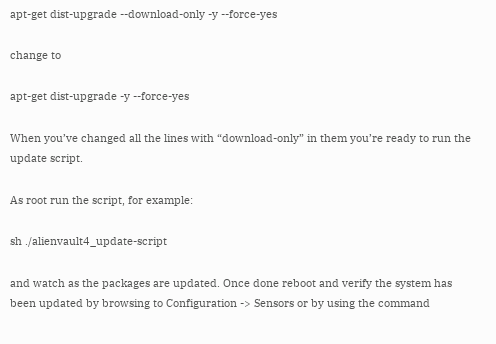apt-get dist-upgrade --download-only -y --force-yes

change to

apt-get dist-upgrade -y --force-yes

When you’ve changed all the lines with “download-only” in them you’re ready to run the update script.

As root run the script, for example:

sh ./alienvault4_update-script

and watch as the packages are updated. Once done reboot and verify the system has been updated by browsing to Configuration -> Sensors or by using the command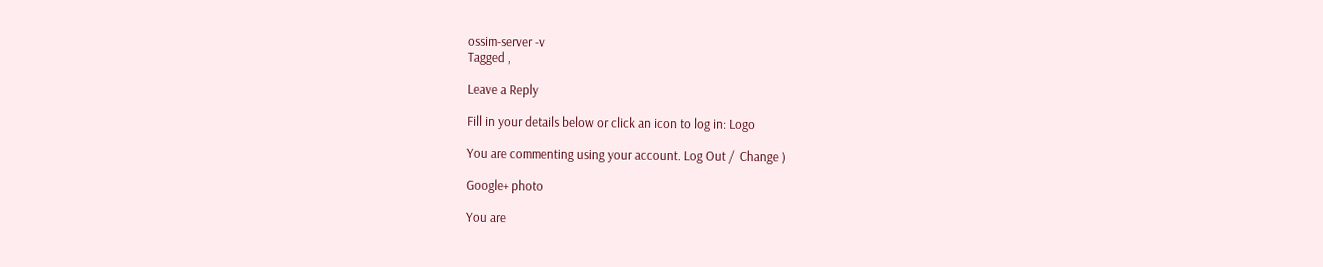ossim-server -v
Tagged ,

Leave a Reply

Fill in your details below or click an icon to log in: Logo

You are commenting using your account. Log Out /  Change )

Google+ photo

You are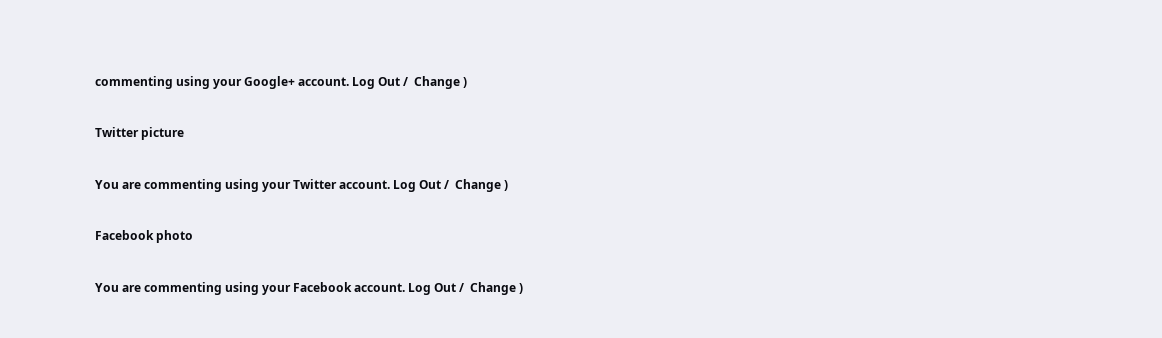commenting using your Google+ account. Log Out /  Change )

Twitter picture

You are commenting using your Twitter account. Log Out /  Change )

Facebook photo

You are commenting using your Facebook account. Log Out /  Change )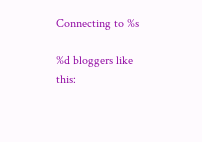Connecting to %s

%d bloggers like this: